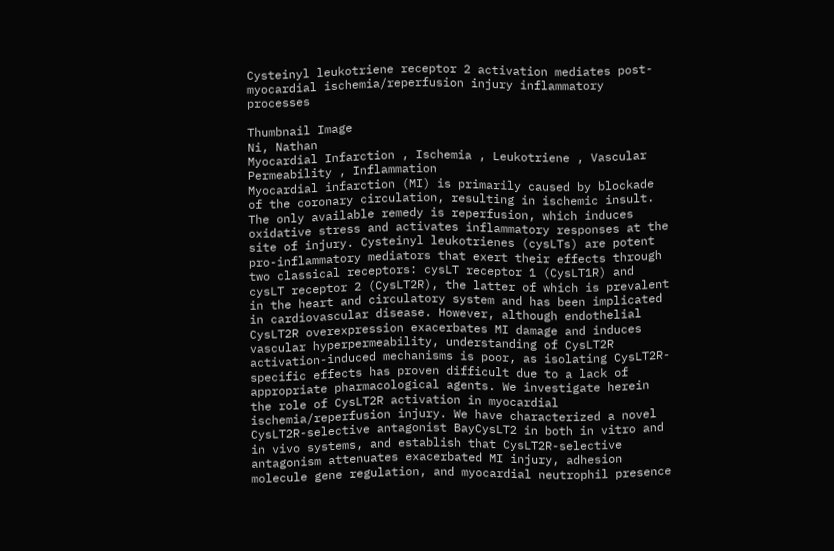Cysteinyl leukotriene receptor 2 activation mediates post-myocardial ischemia/reperfusion injury inflammatory processes

Thumbnail Image
Ni, Nathan
Myocardial Infarction , Ischemia , Leukotriene , Vascular Permeability , Inflammation
Myocardial infarction (MI) is primarily caused by blockade of the coronary circulation, resulting in ischemic insult. The only available remedy is reperfusion, which induces oxidative stress and activates inflammatory responses at the site of injury. Cysteinyl leukotrienes (cysLTs) are potent pro-inflammatory mediators that exert their effects through two classical receptors: cysLT receptor 1 (CysLT1R) and cysLT receptor 2 (CysLT2R), the latter of which is prevalent in the heart and circulatory system and has been implicated in cardiovascular disease. However, although endothelial CysLT2R overexpression exacerbates MI damage and induces vascular hyperpermeability, understanding of CysLT2R activation-induced mechanisms is poor, as isolating CysLT2R-specific effects has proven difficult due to a lack of appropriate pharmacological agents. We investigate herein the role of CysLT2R activation in myocardial ischemia/reperfusion injury. We have characterized a novel CysLT2R-selective antagonist BayCysLT2 in both in vitro and in vivo systems, and establish that CysLT2R-selective antagonism attenuates exacerbated MI injury, adhesion molecule gene regulation, and myocardial neutrophil presence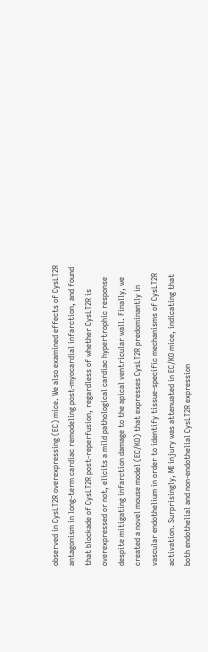observed in CysLT2R overexpressing (EC) mice. We also examined effects of CysLT2R antagonism in long-term cardiac remodeling post-myocardial infarction, and found that blockade of CysLT2R post-reperfusion, regardless of whether CysLT2R is overexpressed or not, elicits a mild pathological cardiac hypertrophic response despite mitigating infarction damage to the apical ventricular wall. Finally, we created a novel mouse model (EC/KO) that expresses CysLT2R predominantly in vascular endothelium in order to identify tissue-specific mechanisms of CysLT2R activation. Surprisingly, MI injury was attenuated in EC/KO mice, indicating that both endothelial and non-endothelial CysLT2R expression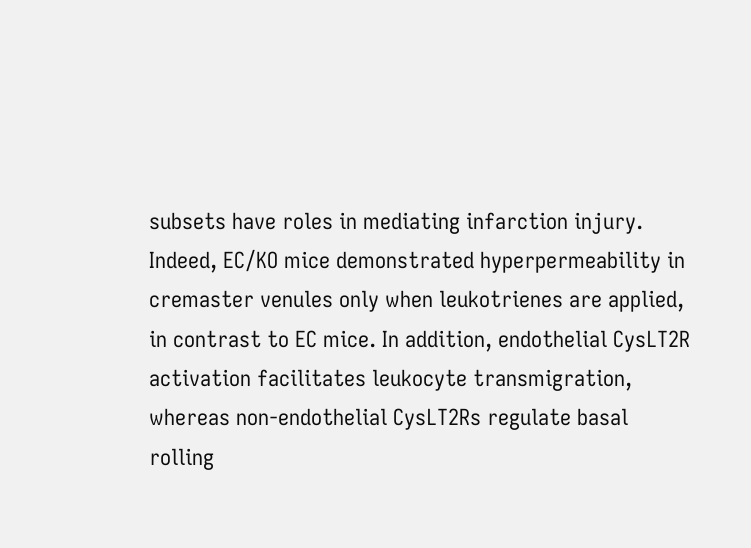subsets have roles in mediating infarction injury. Indeed, EC/KO mice demonstrated hyperpermeability in cremaster venules only when leukotrienes are applied, in contrast to EC mice. In addition, endothelial CysLT2R activation facilitates leukocyte transmigration, whereas non-endothelial CysLT2Rs regulate basal rolling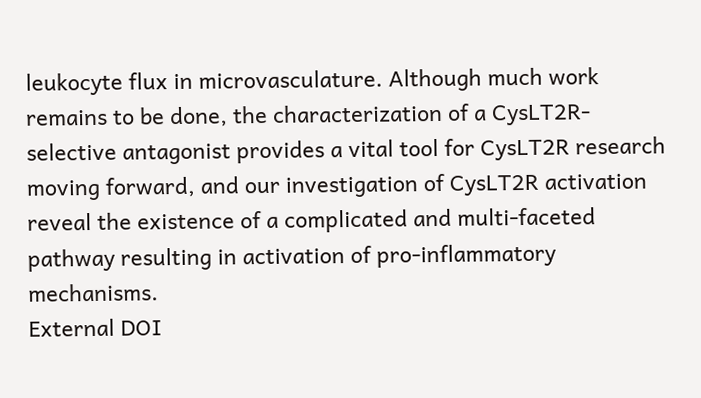leukocyte flux in microvasculature. Although much work remains to be done, the characterization of a CysLT2R-selective antagonist provides a vital tool for CysLT2R research moving forward, and our investigation of CysLT2R activation reveal the existence of a complicated and multi-faceted pathway resulting in activation of pro-inflammatory mechanisms.
External DOI